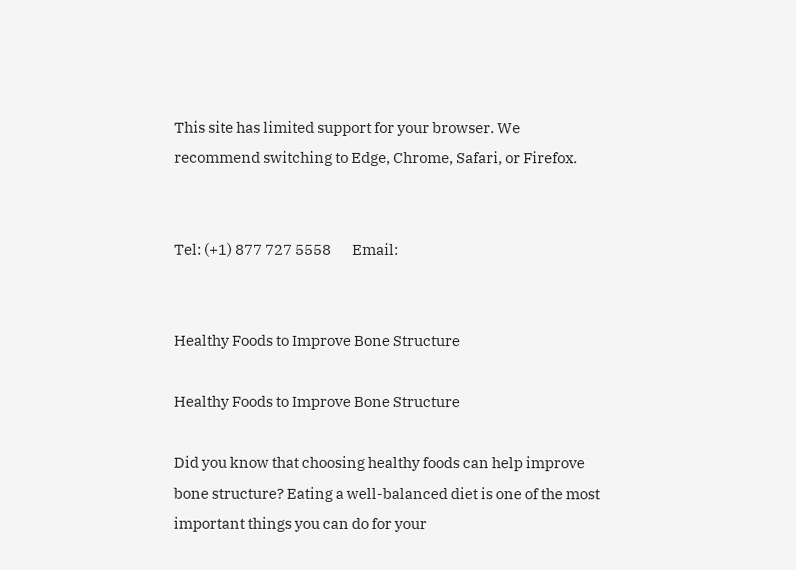This site has limited support for your browser. We recommend switching to Edge, Chrome, Safari, or Firefox.


Tel: (+1) 877 727 5558       Email:


Healthy Foods to Improve Bone Structure

Healthy Foods to Improve Bone Structure

Did you know that choosing healthy foods can help improve bone structure? Eating a well-balanced diet is one of the most important things you can do for your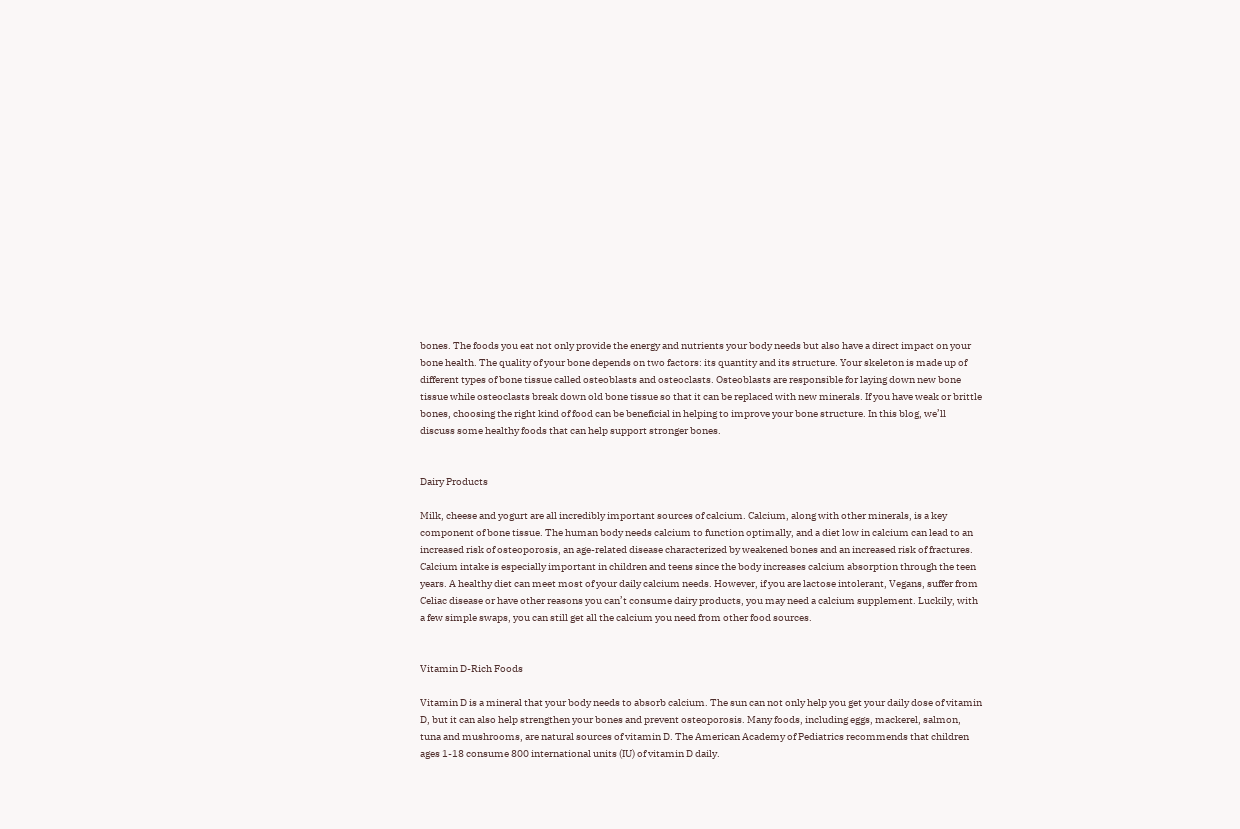bones. The foods you eat not only provide the energy and nutrients your body needs but also have a direct impact on your bone health. The quality of your bone depends on two factors: its quantity and its structure. Your skeleton is made up of different types of bone tissue called osteoblasts and osteoclasts. Osteoblasts are responsible for laying down new bone tissue while osteoclasts break down old bone tissue so that it can be replaced with new minerals. If you have weak or brittle bones, choosing the right kind of food can be beneficial in helping to improve your bone structure. In this blog, we’ll discuss some healthy foods that can help support stronger bones.


Dairy Products

Milk, cheese and yogurt are all incredibly important sources of calcium. Calcium, along with other minerals, is a key component of bone tissue. The human body needs calcium to function optimally, and a diet low in calcium can lead to an increased risk of osteoporosis, an age-related disease characterized by weakened bones and an increased risk of fractures. Calcium intake is especially important in children and teens since the body increases calcium absorption through the teen years. A healthy diet can meet most of your daily calcium needs. However, if you are lactose intolerant, Vegans, suffer from Celiac disease or have other reasons you can’t consume dairy products, you may need a calcium supplement. Luckily, with a few simple swaps, you can still get all the calcium you need from other food sources.


Vitamin D-Rich Foods

Vitamin D is a mineral that your body needs to absorb calcium. The sun can not only help you get your daily dose of vitamin D, but it can also help strengthen your bones and prevent osteoporosis. Many foods, including eggs, mackerel, salmon, tuna and mushrooms, are natural sources of vitamin D. The American Academy of Pediatrics recommends that children ages 1-18 consume 800 international units (IU) of vitamin D daily.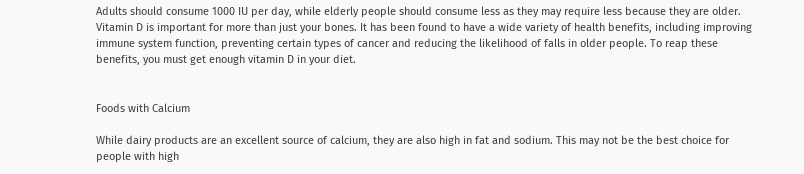Adults should consume 1000 IU per day, while elderly people should consume less as they may require less because they are older. Vitamin D is important for more than just your bones. It has been found to have a wide variety of health benefits, including improving immune system function, preventing certain types of cancer and reducing the likelihood of falls in older people. To reap these benefits, you must get enough vitamin D in your diet.


Foods with Calcium

While dairy products are an excellent source of calcium, they are also high in fat and sodium. This may not be the best choice for people with high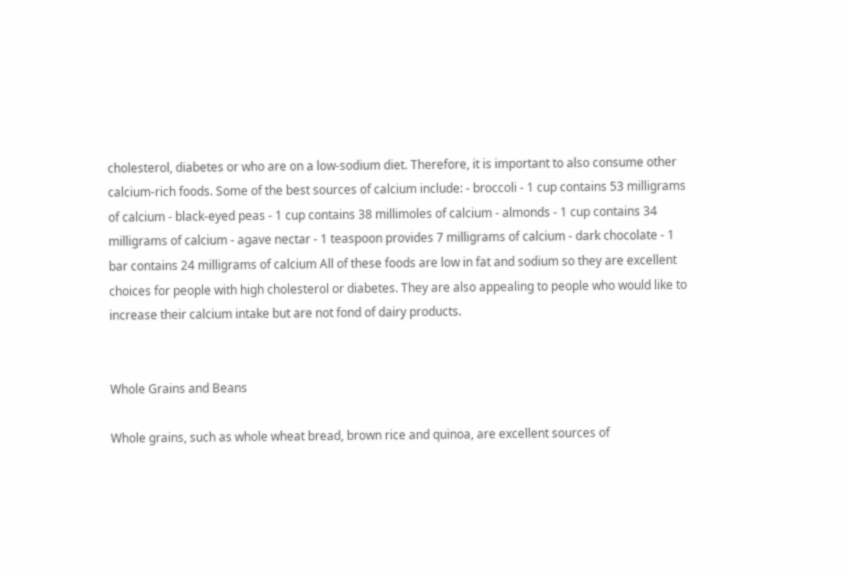cholesterol, diabetes or who are on a low-sodium diet. Therefore, it is important to also consume other calcium-rich foods. Some of the best sources of calcium include: - broccoli - 1 cup contains 53 milligrams of calcium - black-eyed peas - 1 cup contains 38 millimoles of calcium - almonds - 1 cup contains 34 milligrams of calcium - agave nectar - 1 teaspoon provides 7 milligrams of calcium - dark chocolate - 1 bar contains 24 milligrams of calcium All of these foods are low in fat and sodium so they are excellent choices for people with high cholesterol or diabetes. They are also appealing to people who would like to increase their calcium intake but are not fond of dairy products.


Whole Grains and Beans

Whole grains, such as whole wheat bread, brown rice and quinoa, are excellent sources of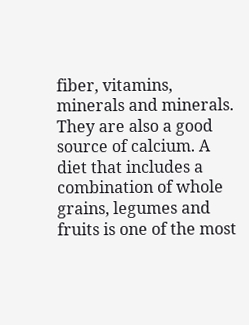fiber, vitamins, minerals and minerals. They are also a good source of calcium. A diet that includes a combination of whole grains, legumes and fruits is one of the most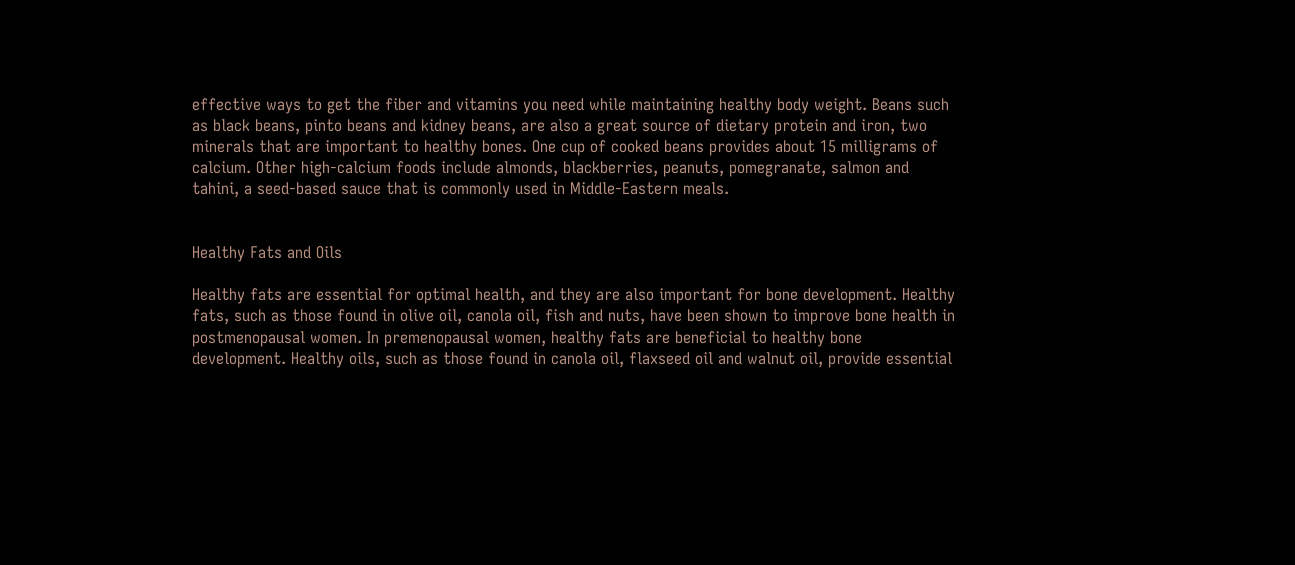effective ways to get the fiber and vitamins you need while maintaining healthy body weight. Beans such as black beans, pinto beans and kidney beans, are also a great source of dietary protein and iron, two minerals that are important to healthy bones. One cup of cooked beans provides about 15 milligrams of calcium. Other high-calcium foods include almonds, blackberries, peanuts, pomegranate, salmon and tahini, a seed-based sauce that is commonly used in Middle-Eastern meals.


Healthy Fats and Oils

Healthy fats are essential for optimal health, and they are also important for bone development. Healthy fats, such as those found in olive oil, canola oil, fish and nuts, have been shown to improve bone health in postmenopausal women. In premenopausal women, healthy fats are beneficial to healthy bone development. Healthy oils, such as those found in canola oil, flaxseed oil and walnut oil, provide essential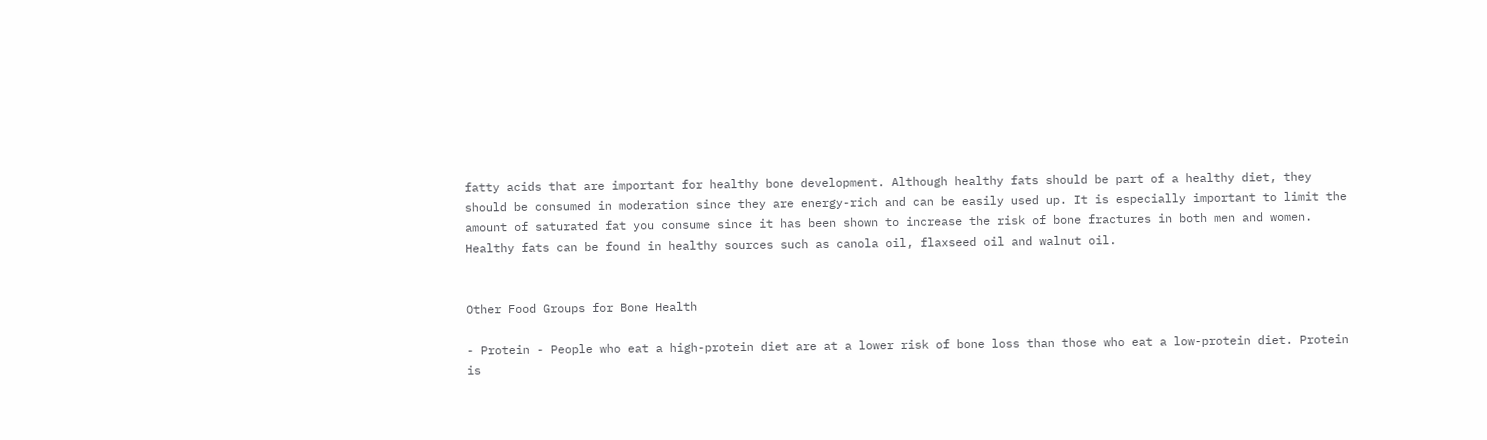fatty acids that are important for healthy bone development. Although healthy fats should be part of a healthy diet, they should be consumed in moderation since they are energy-rich and can be easily used up. It is especially important to limit the amount of saturated fat you consume since it has been shown to increase the risk of bone fractures in both men and women. Healthy fats can be found in healthy sources such as canola oil, flaxseed oil and walnut oil.


Other Food Groups for Bone Health

- Protein - People who eat a high-protein diet are at a lower risk of bone loss than those who eat a low-protein diet. Protein is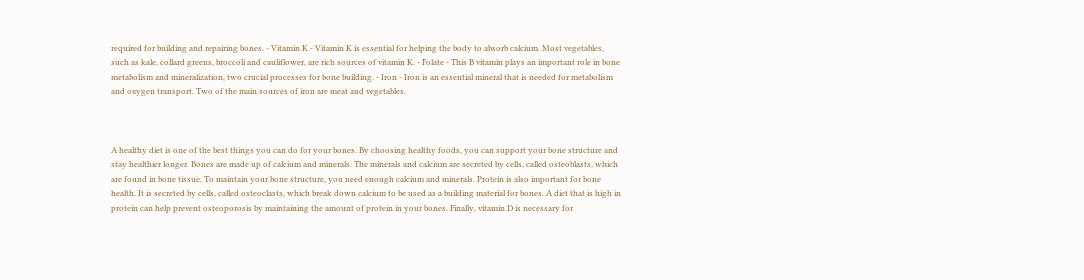required for building and repairing bones. - Vitamin K - Vitamin K is essential for helping the body to absorb calcium. Most vegetables, such as kale, collard greens, broccoli and cauliflower, are rich sources of vitamin K. - Folate - This B vitamin plays an important role in bone metabolism and mineralization, two crucial processes for bone building. - Iron - Iron is an essential mineral that is needed for metabolism and oxygen transport. Two of the main sources of iron are meat and vegetables.



A healthy diet is one of the best things you can do for your bones. By choosing healthy foods, you can support your bone structure and stay healthier longer. Bones are made up of calcium and minerals. The minerals and calcium are secreted by cells, called osteoblasts, which are found in bone tissue. To maintain your bone structure, you need enough calcium and minerals. Protein is also important for bone health. It is secreted by cells, called osteoclasts, which break down calcium to be used as a building material for bones. A diet that is high in protein can help prevent osteoporosis by maintaining the amount of protein in your bones. Finally, vitamin D is necessary for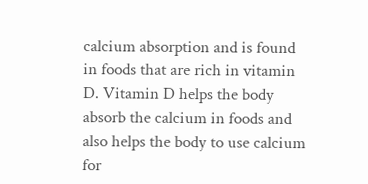calcium absorption and is found in foods that are rich in vitamin D. Vitamin D helps the body absorb the calcium in foods and also helps the body to use calcium for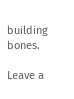building bones.

Leave a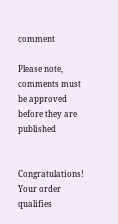comment

Please note, comments must be approved before they are published


Congratulations! Your order qualifies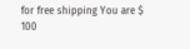for free shipping You are $ 100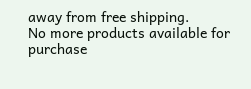away from free shipping.
No more products available for purchase